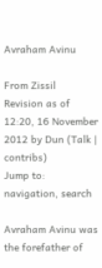Avraham Avinu

From Zissil
Revision as of 12:20, 16 November 2012 by Dun (Talk | contribs)
Jump to: navigation, search

Avraham Avinu was the forefather of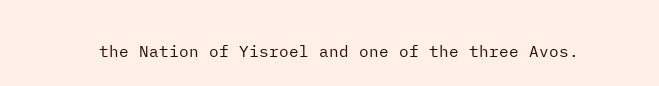the Nation of Yisroel and one of the three Avos.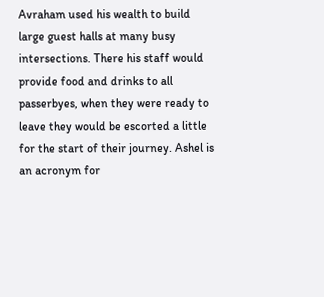Avraham used his wealth to build large guest halls at many busy intersections. There his staff would provide food and drinks to all passerbyes, when they were ready to leave they would be escorted a little for the start of their journey. Ashel is an acronym for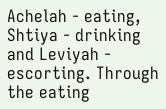Achelah - eating, Shtiya - drinking and Leviyah - escorting. Through the eating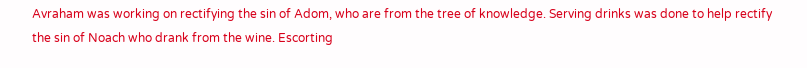Avraham was working on rectifying the sin of Adom, who are from the tree of knowledge. Serving drinks was done to help rectify the sin of Noach who drank from the wine. Escorting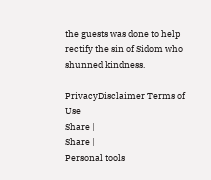the guests was done to help rectify the sin of Sidom who shunned kindness.

PrivacyDisclaimer Terms of Use
Share |
Share |
Personal tools